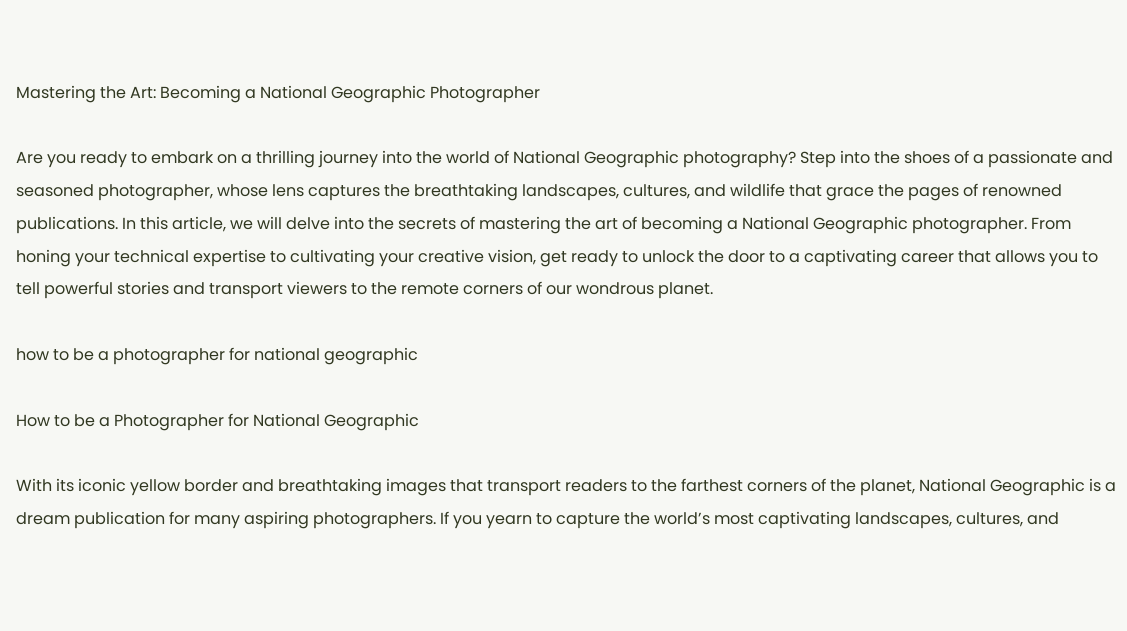Mastering the Art: Becoming a National Geographic Photographer

Are you ready to embark on a thrilling journey into the world of National Geographic photography? Step into the shoes of a passionate and seasoned photographer, whose lens captures the breathtaking landscapes, cultures, and wildlife that grace the pages of renowned publications. In this article, we will delve into the secrets of mastering the art of becoming a National Geographic photographer. From honing your technical expertise to cultivating your creative vision, get ready to unlock the door to a captivating career that allows you to tell powerful stories and transport viewers to the remote corners of our wondrous planet.

how to be a photographer for national geographic

How to be a Photographer for National Geographic

With its iconic yellow border and breathtaking images that transport readers to the farthest corners of the planet, National Geographic is a dream publication for many aspiring photographers. If you yearn to capture the world’s most captivating landscapes, cultures, and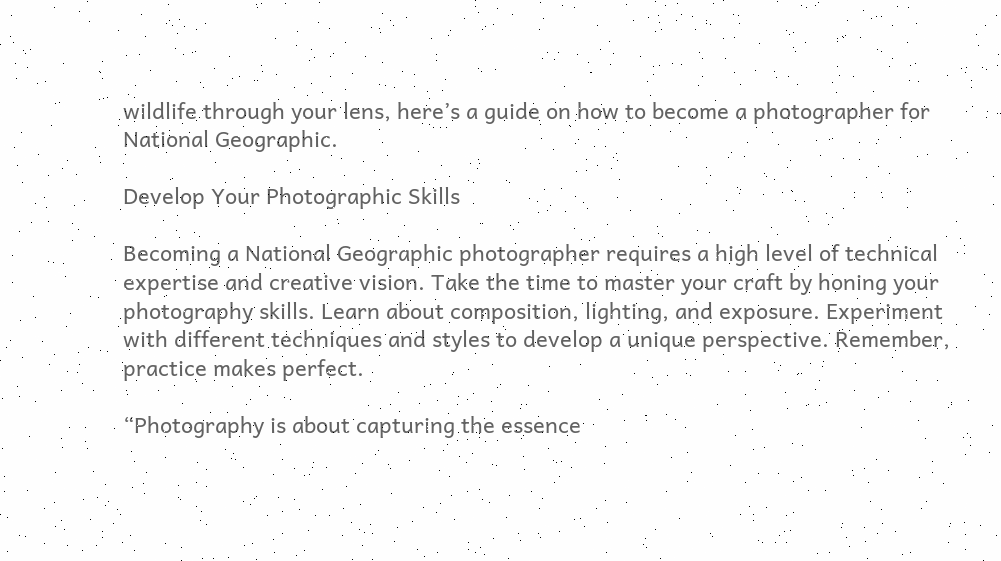wildlife through your lens, here’s a guide on how to become a photographer for National Geographic.

Develop Your Photographic Skills

Becoming a National Geographic photographer requires a high level of technical expertise and creative vision. Take the time to master your craft by honing your photography skills. Learn about composition, lighting, and exposure. Experiment with different techniques and styles to develop a unique perspective. Remember, practice makes perfect.

“Photography is about capturing the essence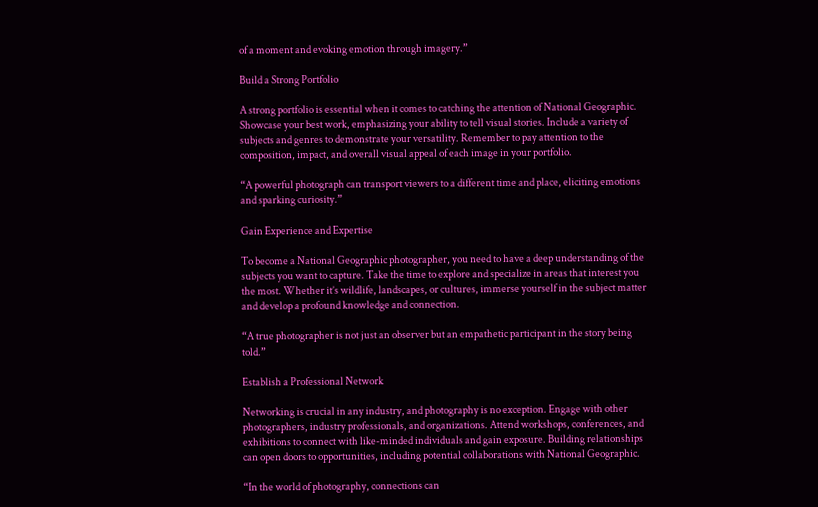of a moment and evoking emotion through imagery.”

Build a Strong Portfolio

A strong portfolio is essential when it comes to catching the attention of National Geographic. Showcase your best work, emphasizing your ability to tell visual stories. Include a variety of subjects and genres to demonstrate your versatility. Remember to pay attention to the composition, impact, and overall visual appeal of each image in your portfolio.

“A powerful photograph can transport viewers to a different time and place, eliciting emotions and sparking curiosity.”

Gain Experience and Expertise

To become a National Geographic photographer, you need to have a deep understanding of the subjects you want to capture. Take the time to explore and specialize in areas that interest you the most. Whether it’s wildlife, landscapes, or cultures, immerse yourself in the subject matter and develop a profound knowledge and connection.

“A true photographer is not just an observer but an empathetic participant in the story being told.”

Establish a Professional Network

Networking is crucial in any industry, and photography is no exception. Engage with other photographers, industry professionals, and organizations. Attend workshops, conferences, and exhibitions to connect with like-minded individuals and gain exposure. Building relationships can open doors to opportunities, including potential collaborations with National Geographic.

“In the world of photography, connections can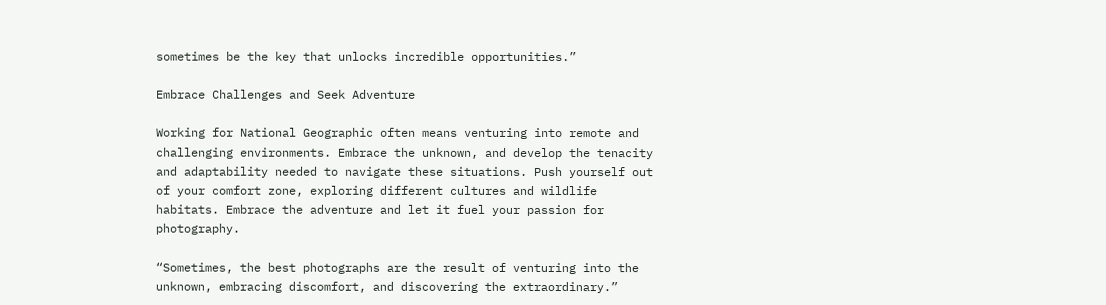sometimes be the key that unlocks incredible opportunities.”

Embrace Challenges and Seek Adventure

Working for National Geographic often means venturing into remote and challenging environments. Embrace the unknown, and develop the tenacity and adaptability needed to navigate these situations. Push yourself out of your comfort zone, exploring different cultures and wildlife habitats. Embrace the adventure and let it fuel your passion for photography.

“Sometimes, the best photographs are the result of venturing into the unknown, embracing discomfort, and discovering the extraordinary.”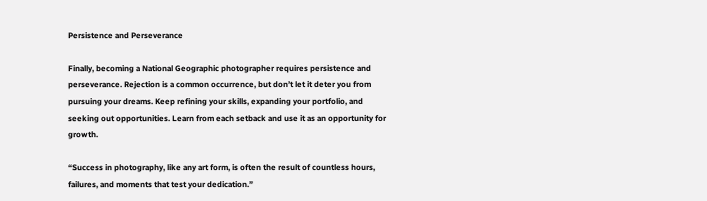Persistence and Perseverance

Finally, becoming a National Geographic photographer requires persistence and perseverance. Rejection is a common occurrence, but don’t let it deter you from pursuing your dreams. Keep refining your skills, expanding your portfolio, and seeking out opportunities. Learn from each setback and use it as an opportunity for growth.

“Success in photography, like any art form, is often the result of countless hours, failures, and moments that test your dedication.”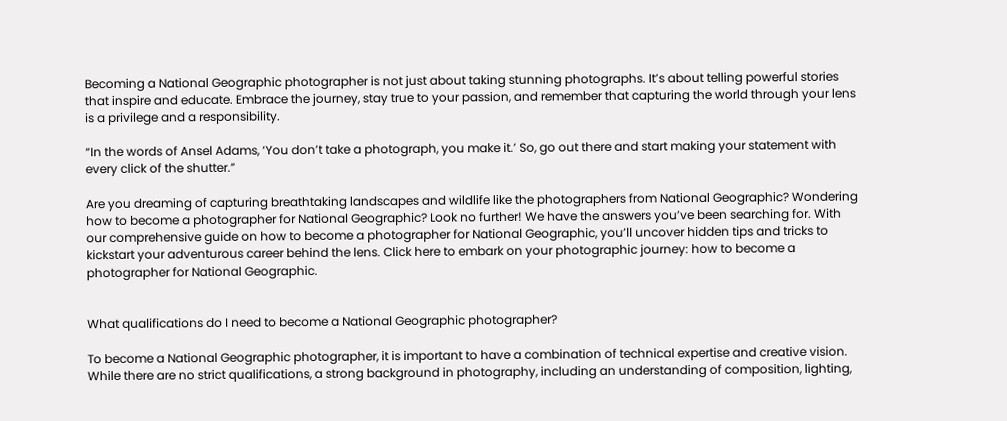Becoming a National Geographic photographer is not just about taking stunning photographs. It’s about telling powerful stories that inspire and educate. Embrace the journey, stay true to your passion, and remember that capturing the world through your lens is a privilege and a responsibility.

“In the words of Ansel Adams, ‘You don’t take a photograph, you make it.’ So, go out there and start making your statement with every click of the shutter.”

Are you dreaming of capturing breathtaking landscapes and wildlife like the photographers from National Geographic? Wondering how to become a photographer for National Geographic? Look no further! We have the answers you’ve been searching for. With our comprehensive guide on how to become a photographer for National Geographic, you’ll uncover hidden tips and tricks to kickstart your adventurous career behind the lens. Click here to embark on your photographic journey: how to become a photographer for National Geographic.


What qualifications do I need to become a National Geographic photographer?

To become a National Geographic photographer, it is important to have a combination of technical expertise and creative vision. While there are no strict qualifications, a strong background in photography, including an understanding of composition, lighting,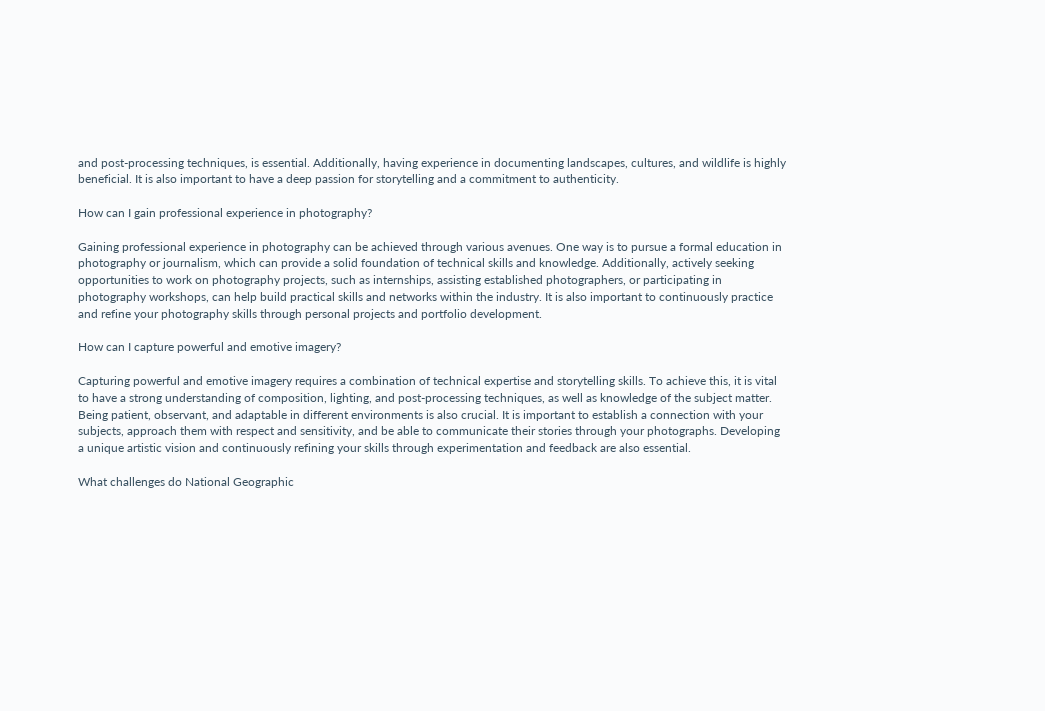and post-processing techniques, is essential. Additionally, having experience in documenting landscapes, cultures, and wildlife is highly beneficial. It is also important to have a deep passion for storytelling and a commitment to authenticity.

How can I gain professional experience in photography?

Gaining professional experience in photography can be achieved through various avenues. One way is to pursue a formal education in photography or journalism, which can provide a solid foundation of technical skills and knowledge. Additionally, actively seeking opportunities to work on photography projects, such as internships, assisting established photographers, or participating in photography workshops, can help build practical skills and networks within the industry. It is also important to continuously practice and refine your photography skills through personal projects and portfolio development.

How can I capture powerful and emotive imagery?

Capturing powerful and emotive imagery requires a combination of technical expertise and storytelling skills. To achieve this, it is vital to have a strong understanding of composition, lighting, and post-processing techniques, as well as knowledge of the subject matter. Being patient, observant, and adaptable in different environments is also crucial. It is important to establish a connection with your subjects, approach them with respect and sensitivity, and be able to communicate their stories through your photographs. Developing a unique artistic vision and continuously refining your skills through experimentation and feedback are also essential.

What challenges do National Geographic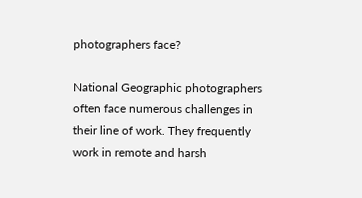photographers face?

National Geographic photographers often face numerous challenges in their line of work. They frequently work in remote and harsh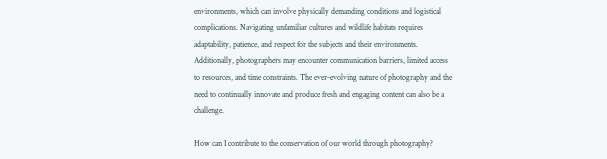environments, which can involve physically demanding conditions and logistical complications. Navigating unfamiliar cultures and wildlife habitats requires adaptability, patience, and respect for the subjects and their environments. Additionally, photographers may encounter communication barriers, limited access to resources, and time constraints. The ever-evolving nature of photography and the need to continually innovate and produce fresh and engaging content can also be a challenge.

How can I contribute to the conservation of our world through photography?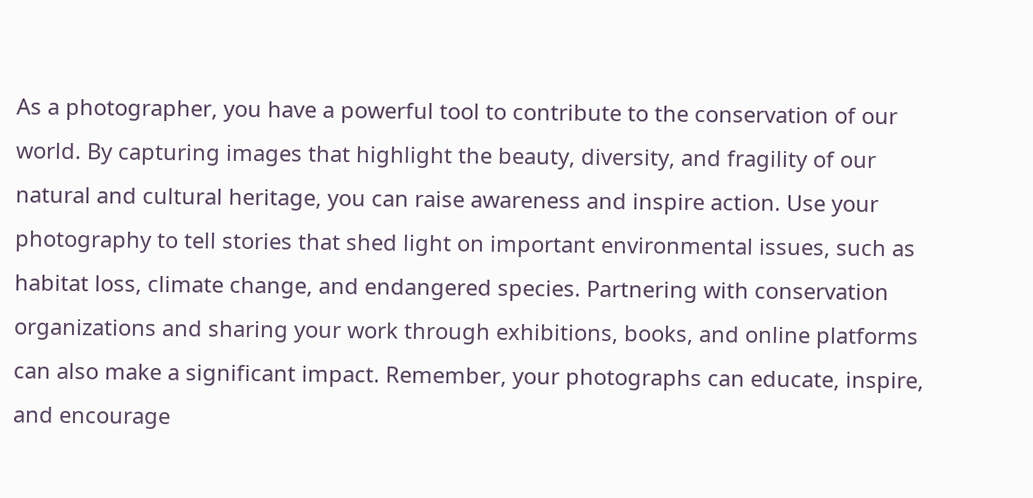As a photographer, you have a powerful tool to contribute to the conservation of our world. By capturing images that highlight the beauty, diversity, and fragility of our natural and cultural heritage, you can raise awareness and inspire action. Use your photography to tell stories that shed light on important environmental issues, such as habitat loss, climate change, and endangered species. Partnering with conservation organizations and sharing your work through exhibitions, books, and online platforms can also make a significant impact. Remember, your photographs can educate, inspire, and encourage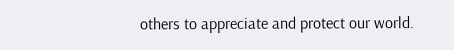others to appreciate and protect our world.